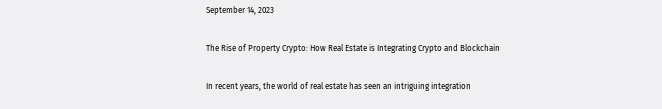September 14, 2023

The Rise of Property Crypto: How Real Estate is Integrating Crypto and Blockchain

In recent years, the world of real estate has seen an intriguing integration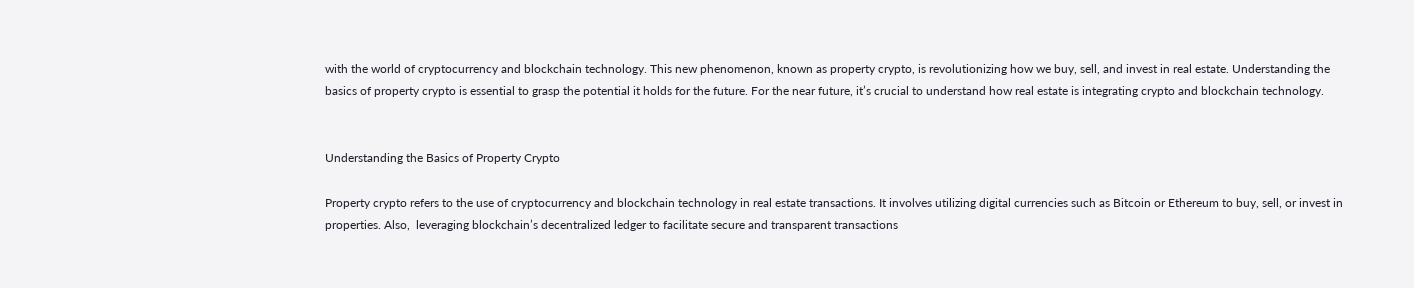with the world of cryptocurrency and blockchain technology. This new phenomenon, known as property crypto, is revolutionizing how we buy, sell, and invest in real estate. Understanding the basics of property crypto is essential to grasp the potential it holds for the future. For the near future, it’s crucial to understand how real estate is integrating crypto and blockchain technology.


Understanding the Basics of Property Crypto

Property crypto refers to the use of cryptocurrency and blockchain technology in real estate transactions. It involves utilizing digital currencies such as Bitcoin or Ethereum to buy, sell, or invest in properties. Also,  leveraging blockchain’s decentralized ledger to facilitate secure and transparent transactions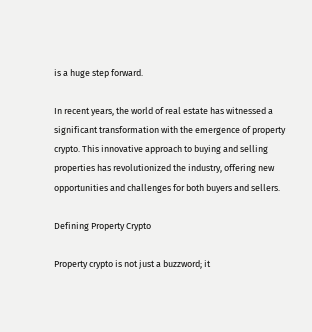is a huge step forward.

In recent years, the world of real estate has witnessed a significant transformation with the emergence of property crypto. This innovative approach to buying and selling properties has revolutionized the industry, offering new opportunities and challenges for both buyers and sellers.

Defining Property Crypto

Property crypto is not just a buzzword; it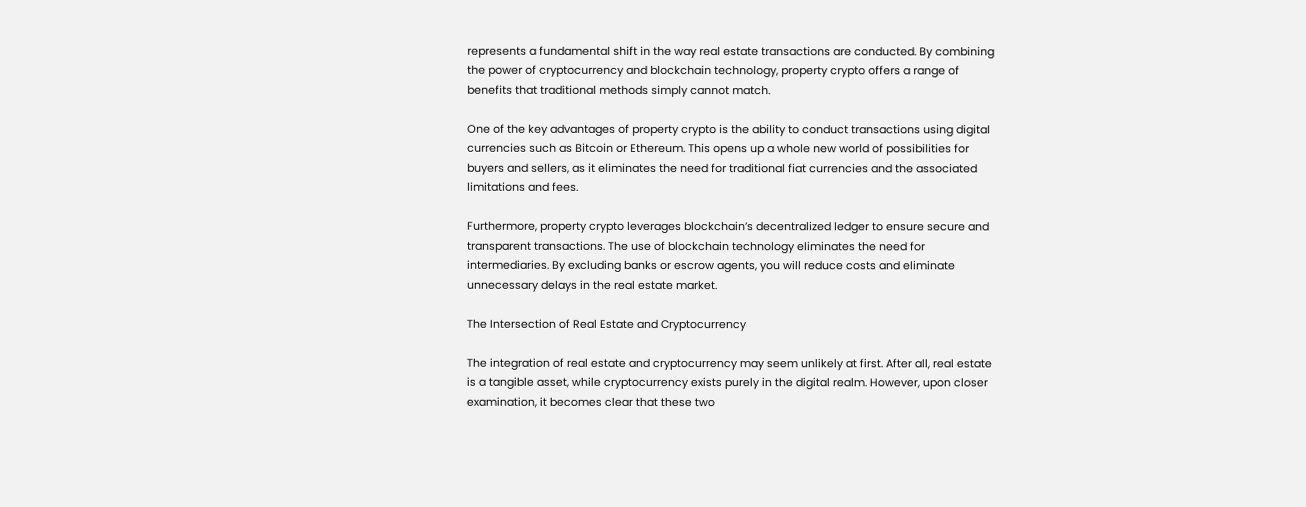represents a fundamental shift in the way real estate transactions are conducted. By combining the power of cryptocurrency and blockchain technology, property crypto offers a range of benefits that traditional methods simply cannot match.

One of the key advantages of property crypto is the ability to conduct transactions using digital currencies such as Bitcoin or Ethereum. This opens up a whole new world of possibilities for buyers and sellers, as it eliminates the need for traditional fiat currencies and the associated limitations and fees.

Furthermore, property crypto leverages blockchain’s decentralized ledger to ensure secure and transparent transactions. The use of blockchain technology eliminates the need for intermediaries. By excluding banks or escrow agents, you will reduce costs and eliminate unnecessary delays in the real estate market.

The Intersection of Real Estate and Cryptocurrency

The integration of real estate and cryptocurrency may seem unlikely at first. After all, real estate is a tangible asset, while cryptocurrency exists purely in the digital realm. However, upon closer examination, it becomes clear that these two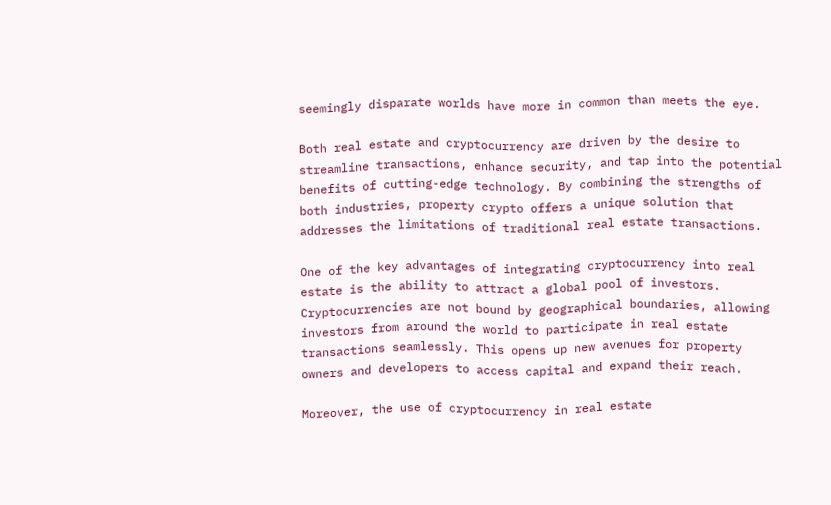seemingly disparate worlds have more in common than meets the eye.

Both real estate and cryptocurrency are driven by the desire to streamline transactions, enhance security, and tap into the potential benefits of cutting-edge technology. By combining the strengths of both industries, property crypto offers a unique solution that addresses the limitations of traditional real estate transactions.

One of the key advantages of integrating cryptocurrency into real estate is the ability to attract a global pool of investors. Cryptocurrencies are not bound by geographical boundaries, allowing investors from around the world to participate in real estate transactions seamlessly. This opens up new avenues for property owners and developers to access capital and expand their reach.

Moreover, the use of cryptocurrency in real estate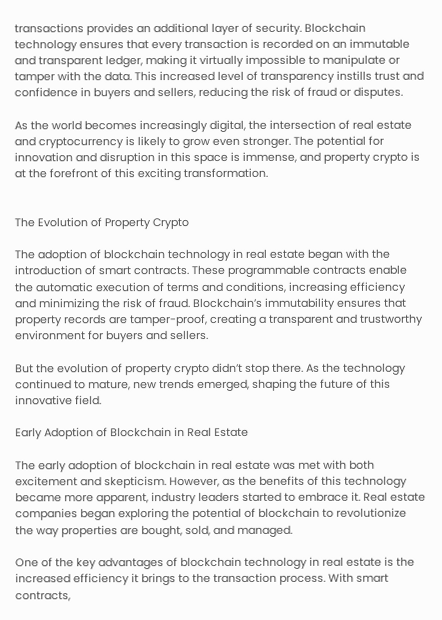transactions provides an additional layer of security. Blockchain technology ensures that every transaction is recorded on an immutable and transparent ledger, making it virtually impossible to manipulate or tamper with the data. This increased level of transparency instills trust and confidence in buyers and sellers, reducing the risk of fraud or disputes.

As the world becomes increasingly digital, the intersection of real estate and cryptocurrency is likely to grow even stronger. The potential for innovation and disruption in this space is immense, and property crypto is at the forefront of this exciting transformation.


The Evolution of Property Crypto

The adoption of blockchain technology in real estate began with the introduction of smart contracts. These programmable contracts enable the automatic execution of terms and conditions, increasing efficiency and minimizing the risk of fraud. Blockchain’s immutability ensures that property records are tamper-proof, creating a transparent and trustworthy environment for buyers and sellers.

But the evolution of property crypto didn’t stop there. As the technology continued to mature, new trends emerged, shaping the future of this innovative field.

Early Adoption of Blockchain in Real Estate

The early adoption of blockchain in real estate was met with both excitement and skepticism. However, as the benefits of this technology became more apparent, industry leaders started to embrace it. Real estate companies began exploring the potential of blockchain to revolutionize the way properties are bought, sold, and managed.

One of the key advantages of blockchain technology in real estate is the increased efficiency it brings to the transaction process. With smart contracts,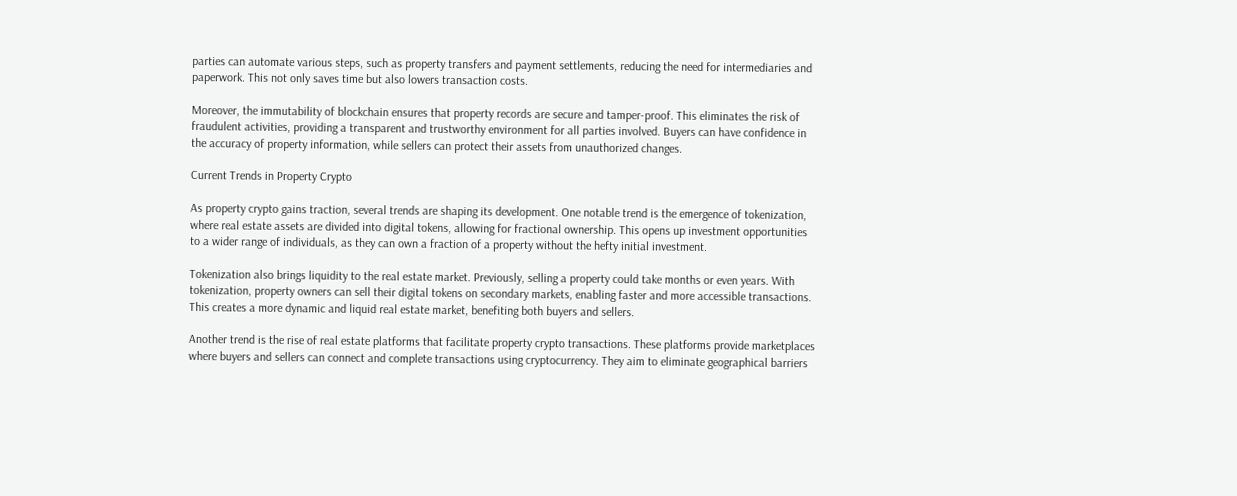parties can automate various steps, such as property transfers and payment settlements, reducing the need for intermediaries and paperwork. This not only saves time but also lowers transaction costs.

Moreover, the immutability of blockchain ensures that property records are secure and tamper-proof. This eliminates the risk of fraudulent activities, providing a transparent and trustworthy environment for all parties involved. Buyers can have confidence in the accuracy of property information, while sellers can protect their assets from unauthorized changes.

Current Trends in Property Crypto

As property crypto gains traction, several trends are shaping its development. One notable trend is the emergence of tokenization, where real estate assets are divided into digital tokens, allowing for fractional ownership. This opens up investment opportunities to a wider range of individuals, as they can own a fraction of a property without the hefty initial investment.

Tokenization also brings liquidity to the real estate market. Previously, selling a property could take months or even years. With tokenization, property owners can sell their digital tokens on secondary markets, enabling faster and more accessible transactions. This creates a more dynamic and liquid real estate market, benefiting both buyers and sellers.

Another trend is the rise of real estate platforms that facilitate property crypto transactions. These platforms provide marketplaces where buyers and sellers can connect and complete transactions using cryptocurrency. They aim to eliminate geographical barriers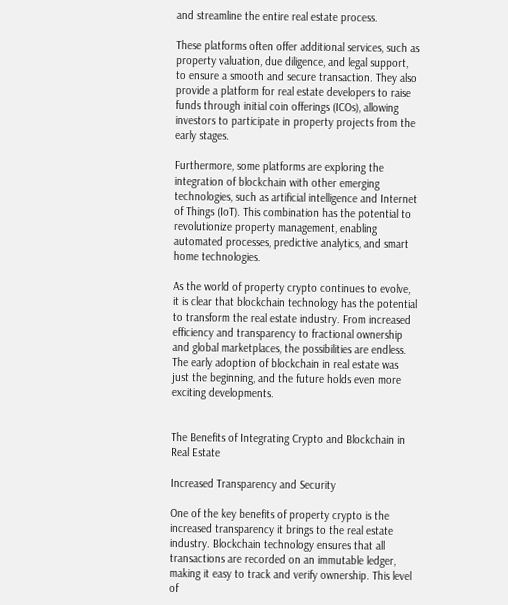and streamline the entire real estate process.

These platforms often offer additional services, such as property valuation, due diligence, and legal support, to ensure a smooth and secure transaction. They also provide a platform for real estate developers to raise funds through initial coin offerings (ICOs), allowing investors to participate in property projects from the early stages.

Furthermore, some platforms are exploring the integration of blockchain with other emerging technologies, such as artificial intelligence and Internet of Things (IoT). This combination has the potential to revolutionize property management, enabling automated processes, predictive analytics, and smart home technologies.

As the world of property crypto continues to evolve, it is clear that blockchain technology has the potential to transform the real estate industry. From increased efficiency and transparency to fractional ownership and global marketplaces, the possibilities are endless. The early adoption of blockchain in real estate was just the beginning, and the future holds even more exciting developments.


The Benefits of Integrating Crypto and Blockchain in Real Estate

Increased Transparency and Security

One of the key benefits of property crypto is the increased transparency it brings to the real estate industry. Blockchain technology ensures that all transactions are recorded on an immutable ledger, making it easy to track and verify ownership. This level of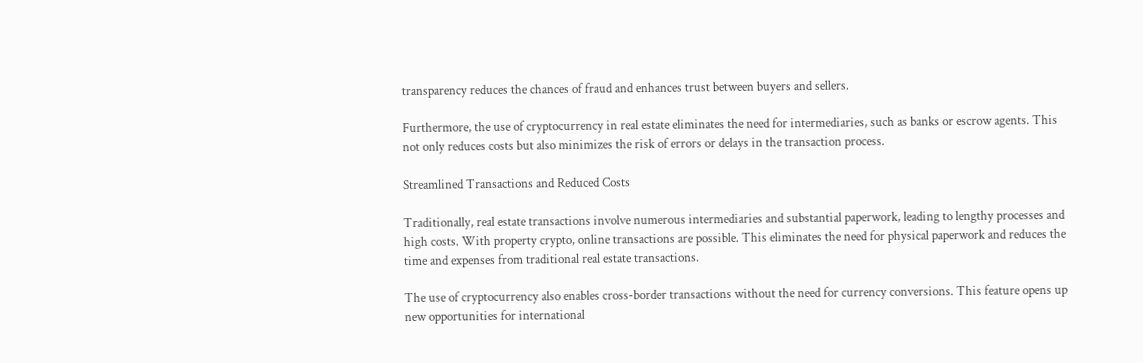transparency reduces the chances of fraud and enhances trust between buyers and sellers.

Furthermore, the use of cryptocurrency in real estate eliminates the need for intermediaries, such as banks or escrow agents. This not only reduces costs but also minimizes the risk of errors or delays in the transaction process.

Streamlined Transactions and Reduced Costs

Traditionally, real estate transactions involve numerous intermediaries and substantial paperwork, leading to lengthy processes and high costs. With property crypto, online transactions are possible. This eliminates the need for physical paperwork and reduces the time and expenses from traditional real estate transactions.

The use of cryptocurrency also enables cross-border transactions without the need for currency conversions. This feature opens up new opportunities for international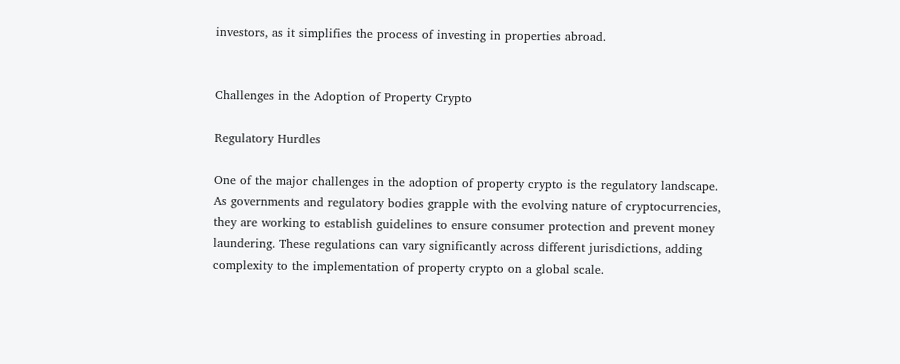investors, as it simplifies the process of investing in properties abroad.


Challenges in the Adoption of Property Crypto

Regulatory Hurdles

One of the major challenges in the adoption of property crypto is the regulatory landscape. As governments and regulatory bodies grapple with the evolving nature of cryptocurrencies, they are working to establish guidelines to ensure consumer protection and prevent money laundering. These regulations can vary significantly across different jurisdictions, adding complexity to the implementation of property crypto on a global scale.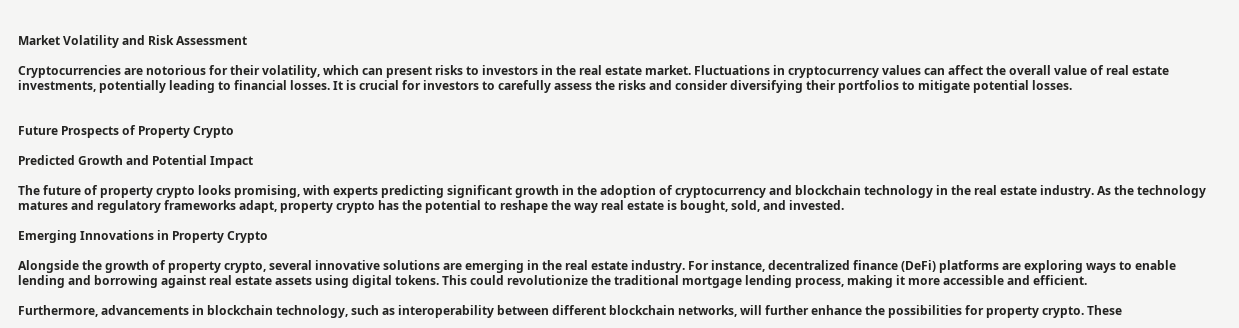Market Volatility and Risk Assessment

Cryptocurrencies are notorious for their volatility, which can present risks to investors in the real estate market. Fluctuations in cryptocurrency values can affect the overall value of real estate investments, potentially leading to financial losses. It is crucial for investors to carefully assess the risks and consider diversifying their portfolios to mitigate potential losses.


Future Prospects of Property Crypto

Predicted Growth and Potential Impact

The future of property crypto looks promising, with experts predicting significant growth in the adoption of cryptocurrency and blockchain technology in the real estate industry. As the technology matures and regulatory frameworks adapt, property crypto has the potential to reshape the way real estate is bought, sold, and invested.

Emerging Innovations in Property Crypto

Alongside the growth of property crypto, several innovative solutions are emerging in the real estate industry. For instance, decentralized finance (DeFi) platforms are exploring ways to enable lending and borrowing against real estate assets using digital tokens. This could revolutionize the traditional mortgage lending process, making it more accessible and efficient.

Furthermore, advancements in blockchain technology, such as interoperability between different blockchain networks, will further enhance the possibilities for property crypto. These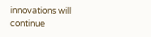innovations will continue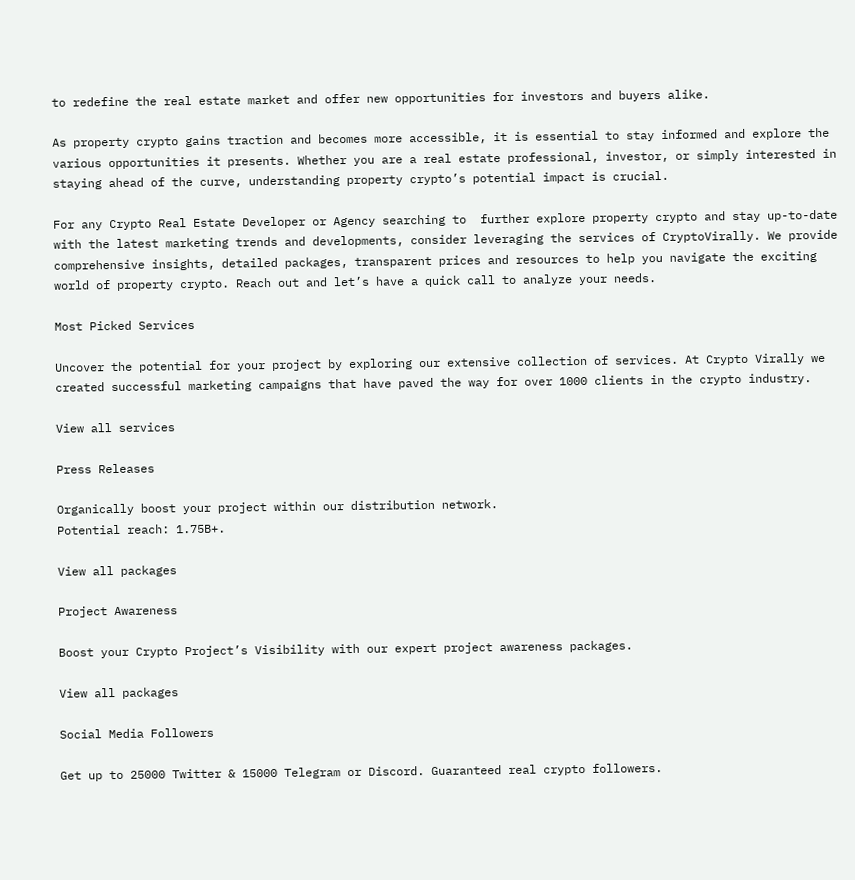to redefine the real estate market and offer new opportunities for investors and buyers alike.

As property crypto gains traction and becomes more accessible, it is essential to stay informed and explore the various opportunities it presents. Whether you are a real estate professional, investor, or simply interested in staying ahead of the curve, understanding property crypto’s potential impact is crucial.

For any Crypto Real Estate Developer or Agency searching to  further explore property crypto and stay up-to-date with the latest marketing trends and developments, consider leveraging the services of CryptoVirally. We provide comprehensive insights, detailed packages, transparent prices and resources to help you navigate the exciting world of property crypto. Reach out and let’s have a quick call to analyze your needs.

Most Picked Services

Uncover the potential for your project by exploring our extensive collection of services. At Crypto Virally we created successful marketing campaigns that have paved the way for over 1000 clients in the crypto industry.

View all services

Press Releases

Organically boost your project within our distribution network.
Potential reach: 1.75B+.

View all packages

Project Awareness

Boost your Crypto Project’s Visibility with our expert project awareness packages.

View all packages

Social Media Followers

Get up to 25000 Twitter & 15000 Telegram or Discord. Guaranteed real crypto followers.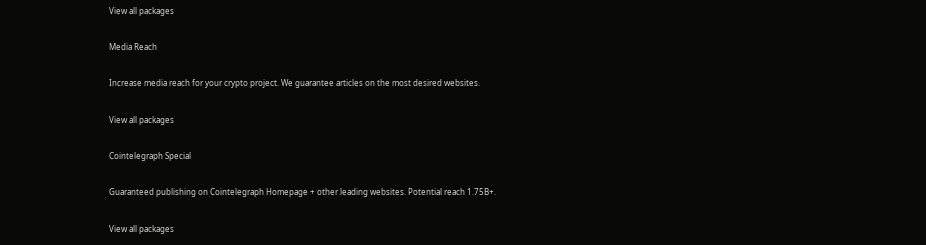View all packages

Media Reach

Increase media reach for your crypto project. We guarantee articles on the most desired websites.

View all packages

Cointelegraph Special

Guaranteed publishing on Cointelegraph Homepage + other leading websites. Potential reach 1.75B+.

View all packages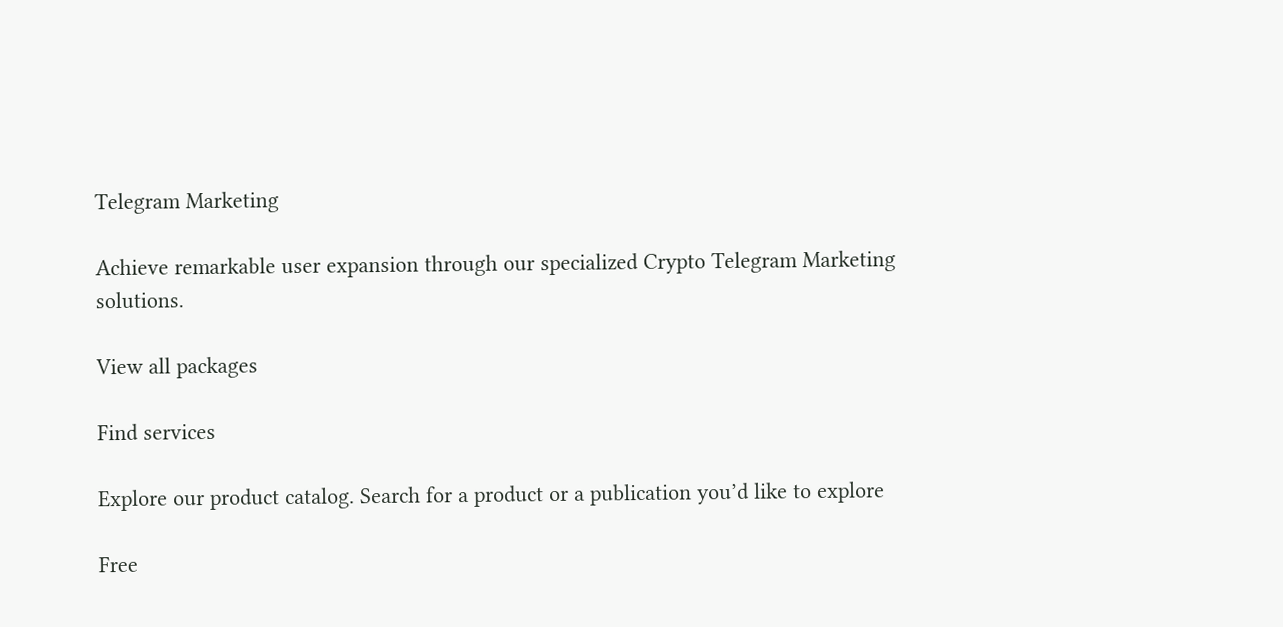Telegram Marketing

Achieve remarkable user expansion through our specialized Crypto Telegram Marketing solutions.

View all packages

Find services

Explore our product catalog. Search for a product or a publication you’d like to explore

Free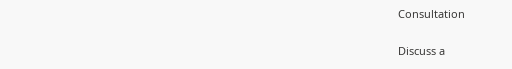Consultation

Discuss a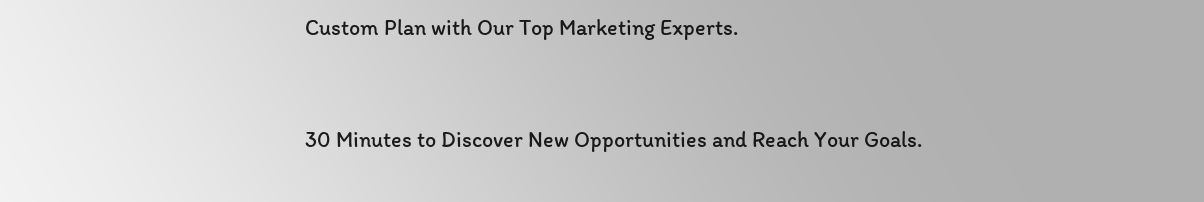Custom Plan with Our Top Marketing Experts.


30 Minutes to Discover New Opportunities and Reach Your Goals.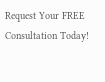Request Your FREE Consultation Today!